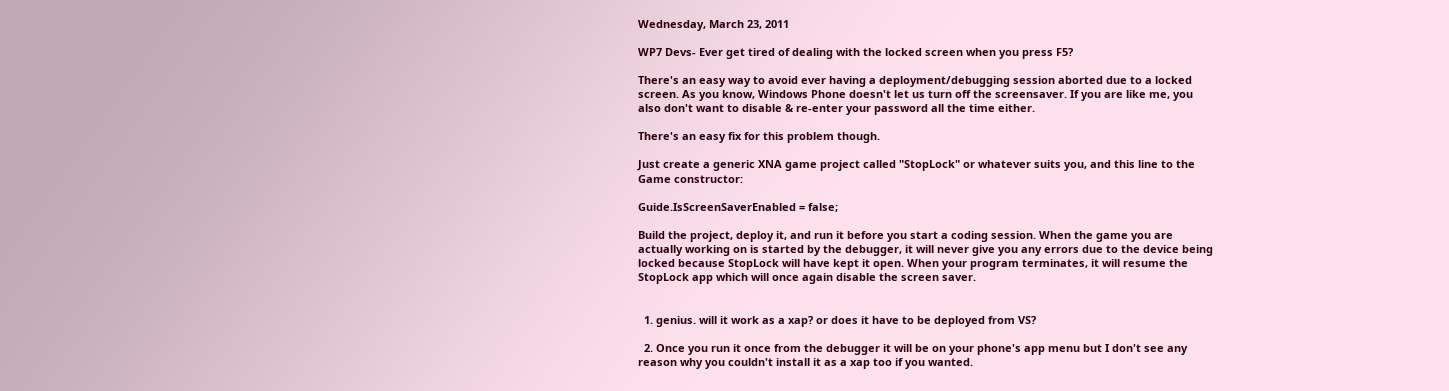Wednesday, March 23, 2011

WP7 Devs- Ever get tired of dealing with the locked screen when you press F5?

There's an easy way to avoid ever having a deployment/debugging session aborted due to a locked screen. As you know, Windows Phone doesn't let us turn off the screensaver. If you are like me, you also don't want to disable & re-enter your password all the time either.

There's an easy fix for this problem though.

Just create a generic XNA game project called "StopLock" or whatever suits you, and this line to the Game constructor:

Guide.IsScreenSaverEnabled = false;

Build the project, deploy it, and run it before you start a coding session. When the game you are actually working on is started by the debugger, it will never give you any errors due to the device being locked because StopLock will have kept it open. When your program terminates, it will resume the StopLock app which will once again disable the screen saver.


  1. genius. will it work as a xap? or does it have to be deployed from VS?

  2. Once you run it once from the debugger it will be on your phone's app menu but I don't see any reason why you couldn't install it as a xap too if you wanted.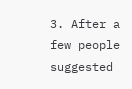3. After a few people suggested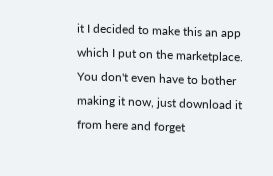it I decided to make this an app which I put on the marketplace. You don't even have to bother making it now, just download it from here and forget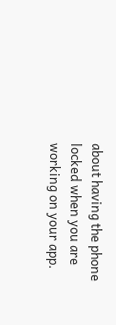about having the phone locked when you are working on your app.